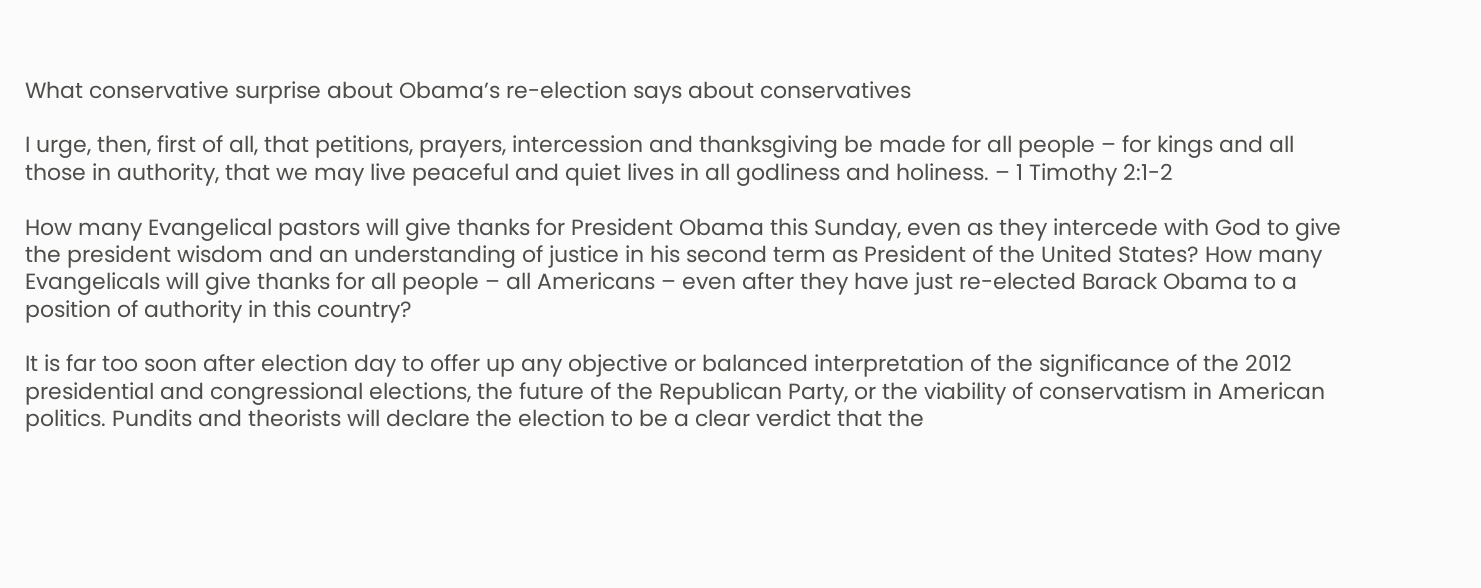What conservative surprise about Obama’s re-election says about conservatives

I urge, then, first of all, that petitions, prayers, intercession and thanksgiving be made for all people – for kings and all those in authority, that we may live peaceful and quiet lives in all godliness and holiness. – 1 Timothy 2:1-2

How many Evangelical pastors will give thanks for President Obama this Sunday, even as they intercede with God to give the president wisdom and an understanding of justice in his second term as President of the United States? How many Evangelicals will give thanks for all people – all Americans – even after they have just re-elected Barack Obama to a position of authority in this country?

It is far too soon after election day to offer up any objective or balanced interpretation of the significance of the 2012 presidential and congressional elections, the future of the Republican Party, or the viability of conservatism in American politics. Pundits and theorists will declare the election to be a clear verdict that the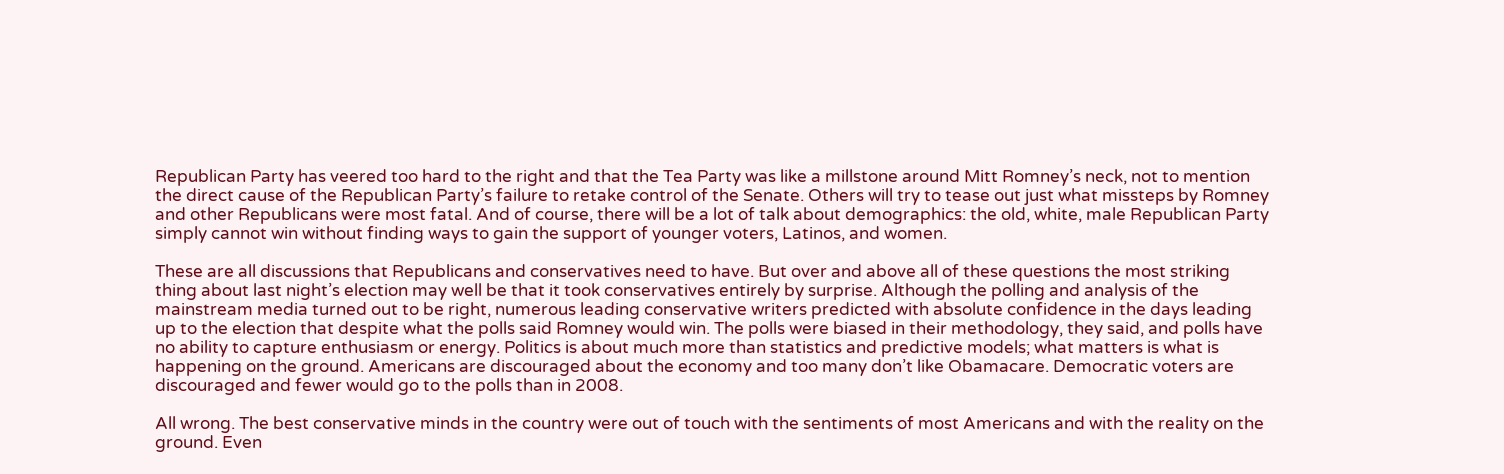Republican Party has veered too hard to the right and that the Tea Party was like a millstone around Mitt Romney’s neck, not to mention the direct cause of the Republican Party’s failure to retake control of the Senate. Others will try to tease out just what missteps by Romney and other Republicans were most fatal. And of course, there will be a lot of talk about demographics: the old, white, male Republican Party simply cannot win without finding ways to gain the support of younger voters, Latinos, and women.

These are all discussions that Republicans and conservatives need to have. But over and above all of these questions the most striking thing about last night’s election may well be that it took conservatives entirely by surprise. Although the polling and analysis of the mainstream media turned out to be right, numerous leading conservative writers predicted with absolute confidence in the days leading up to the election that despite what the polls said Romney would win. The polls were biased in their methodology, they said, and polls have no ability to capture enthusiasm or energy. Politics is about much more than statistics and predictive models; what matters is what is happening on the ground. Americans are discouraged about the economy and too many don’t like Obamacare. Democratic voters are discouraged and fewer would go to the polls than in 2008.

All wrong. The best conservative minds in the country were out of touch with the sentiments of most Americans and with the reality on the ground. Even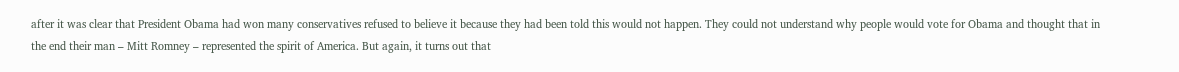after it was clear that President Obama had won many conservatives refused to believe it because they had been told this would not happen. They could not understand why people would vote for Obama and thought that in the end their man – Mitt Romney – represented the spirit of America. But again, it turns out that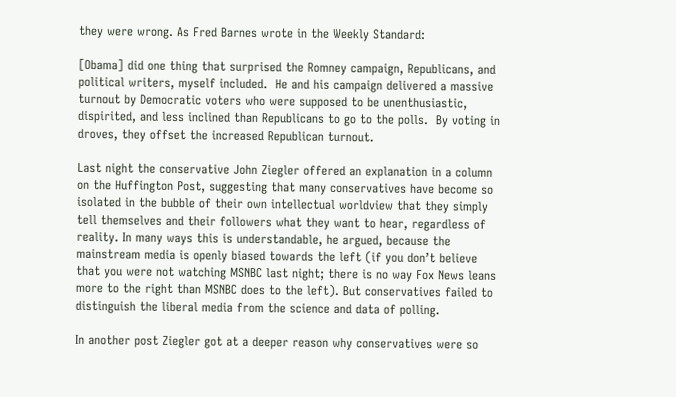they were wrong. As Fred Barnes wrote in the Weekly Standard:

[Obama] did one thing that surprised the Romney campaign, Republicans, and political writers, myself included.  He and his campaign delivered a massive turnout by Democratic voters who were supposed to be unenthusiastic, dispirited, and less inclined than Republicans to go to the polls.  By voting in droves, they offset the increased Republican turnout.

Last night the conservative John Ziegler offered an explanation in a column on the Huffington Post, suggesting that many conservatives have become so isolated in the bubble of their own intellectual worldview that they simply tell themselves and their followers what they want to hear, regardless of reality. In many ways this is understandable, he argued, because the mainstream media is openly biased towards the left (if you don’t believe that you were not watching MSNBC last night; there is no way Fox News leans more to the right than MSNBC does to the left). But conservatives failed to distinguish the liberal media from the science and data of polling.

In another post Ziegler got at a deeper reason why conservatives were so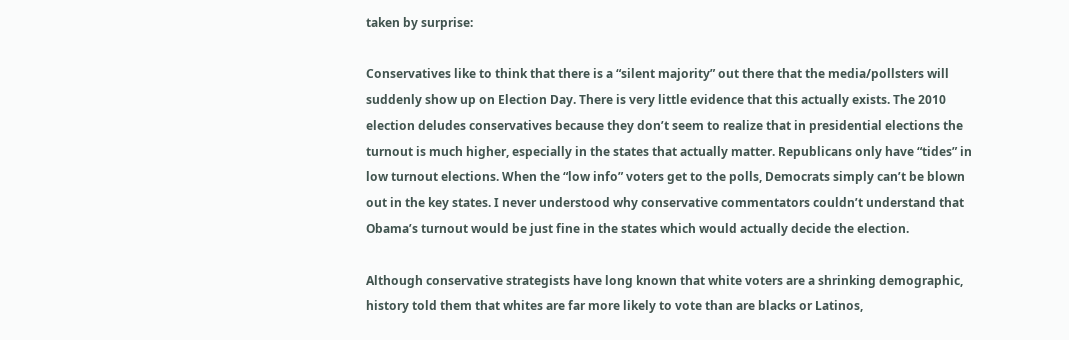taken by surprise:

Conservatives like to think that there is a “silent majority” out there that the media/pollsters will suddenly show up on Election Day. There is very little evidence that this actually exists. The 2010 election deludes conservatives because they don’t seem to realize that in presidential elections the turnout is much higher, especially in the states that actually matter. Republicans only have “tides” in low turnout elections. When the “low info” voters get to the polls, Democrats simply can’t be blown out in the key states. I never understood why conservative commentators couldn’t understand that Obama’s turnout would be just fine in the states which would actually decide the election.

Although conservative strategists have long known that white voters are a shrinking demographic, history told them that whites are far more likely to vote than are blacks or Latinos,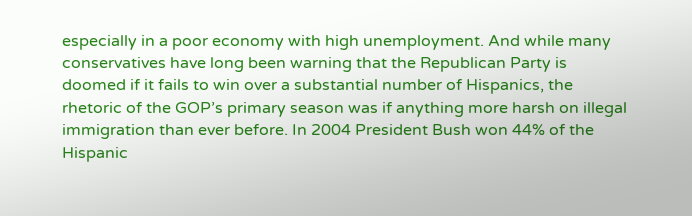especially in a poor economy with high unemployment. And while many conservatives have long been warning that the Republican Party is doomed if it fails to win over a substantial number of Hispanics, the rhetoric of the GOP’s primary season was if anything more harsh on illegal immigration than ever before. In 2004 President Bush won 44% of the Hispanic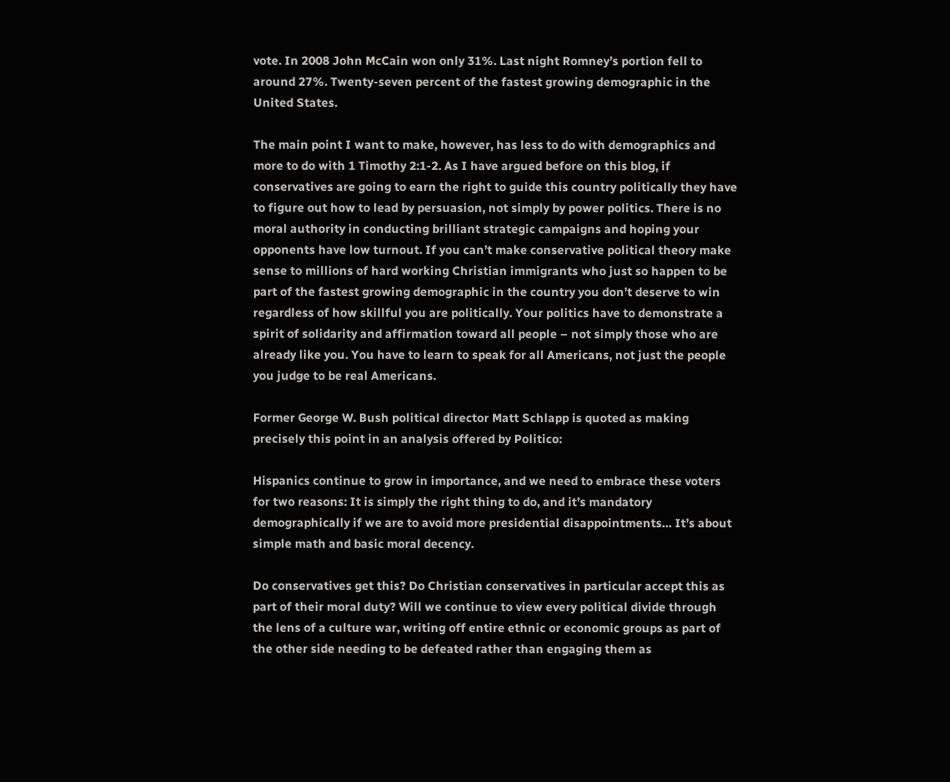vote. In 2008 John McCain won only 31%. Last night Romney’s portion fell to around 27%. Twenty-seven percent of the fastest growing demographic in the United States.

The main point I want to make, however, has less to do with demographics and more to do with 1 Timothy 2:1-2. As I have argued before on this blog, if conservatives are going to earn the right to guide this country politically they have to figure out how to lead by persuasion, not simply by power politics. There is no moral authority in conducting brilliant strategic campaigns and hoping your opponents have low turnout. If you can’t make conservative political theory make sense to millions of hard working Christian immigrants who just so happen to be part of the fastest growing demographic in the country you don’t deserve to win regardless of how skillful you are politically. Your politics have to demonstrate a spirit of solidarity and affirmation toward all people – not simply those who are already like you. You have to learn to speak for all Americans, not just the people you judge to be real Americans.

Former George W. Bush political director Matt Schlapp is quoted as making precisely this point in an analysis offered by Politico:

Hispanics continue to grow in importance, and we need to embrace these voters for two reasons: It is simply the right thing to do, and it’s mandatory demographically if we are to avoid more presidential disappointments… It’s about simple math and basic moral decency.

Do conservatives get this? Do Christian conservatives in particular accept this as part of their moral duty? Will we continue to view every political divide through the lens of a culture war, writing off entire ethnic or economic groups as part of the other side needing to be defeated rather than engaging them as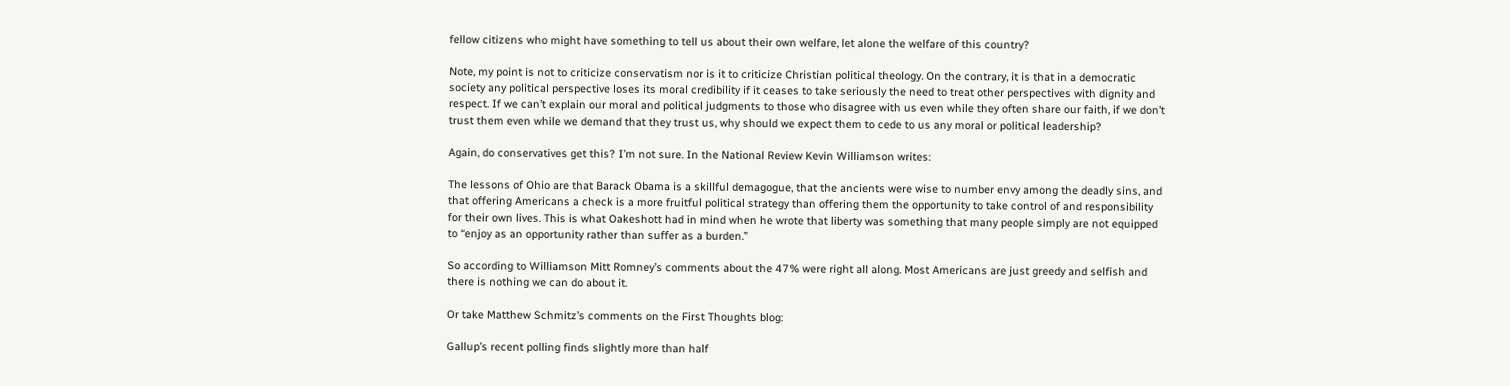fellow citizens who might have something to tell us about their own welfare, let alone the welfare of this country?

Note, my point is not to criticize conservatism nor is it to criticize Christian political theology. On the contrary, it is that in a democratic society any political perspective loses its moral credibility if it ceases to take seriously the need to treat other perspectives with dignity and respect. If we can’t explain our moral and political judgments to those who disagree with us even while they often share our faith, if we don’t trust them even while we demand that they trust us, why should we expect them to cede to us any moral or political leadership?

Again, do conservatives get this? I’m not sure. In the National Review Kevin Williamson writes:

The lessons of Ohio are that Barack Obama is a skillful demagogue, that the ancients were wise to number envy among the deadly sins, and that offering Americans a check is a more fruitful political strategy than offering them the opportunity to take control of and responsibility for their own lives. This is what Oakeshott had in mind when he wrote that liberty was something that many people simply are not equipped to “enjoy as an opportunity rather than suffer as a burden.”

So according to Williamson Mitt Romney’s comments about the 47% were right all along. Most Americans are just greedy and selfish and there is nothing we can do about it.

Or take Matthew Schmitz’s comments on the First Thoughts blog:

Gallup’s recent polling finds slightly more than half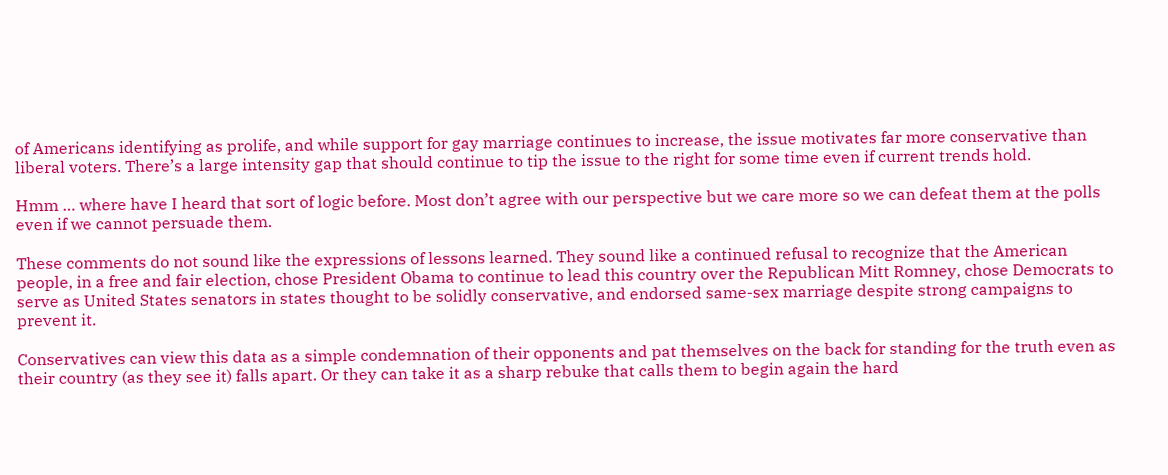of Americans identifying as prolife, and while support for gay marriage continues to increase, the issue motivates far more conservative than liberal voters. There’s a large intensity gap that should continue to tip the issue to the right for some time even if current trends hold.

Hmm … where have I heard that sort of logic before. Most don’t agree with our perspective but we care more so we can defeat them at the polls even if we cannot persuade them.

These comments do not sound like the expressions of lessons learned. They sound like a continued refusal to recognize that the American people, in a free and fair election, chose President Obama to continue to lead this country over the Republican Mitt Romney, chose Democrats to serve as United States senators in states thought to be solidly conservative, and endorsed same-sex marriage despite strong campaigns to prevent it.

Conservatives can view this data as a simple condemnation of their opponents and pat themselves on the back for standing for the truth even as their country (as they see it) falls apart. Or they can take it as a sharp rebuke that calls them to begin again the hard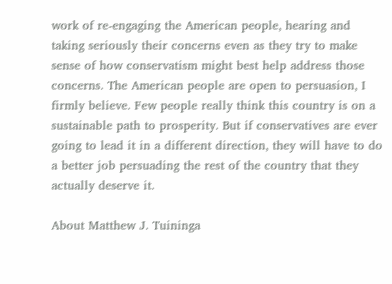work of re-engaging the American people, hearing and taking seriously their concerns even as they try to make sense of how conservatism might best help address those concerns. The American people are open to persuasion, I firmly believe. Few people really think this country is on a sustainable path to prosperity. But if conservatives are ever going to lead it in a different direction, they will have to do a better job persuading the rest of the country that they actually deserve it.

About Matthew J. Tuininga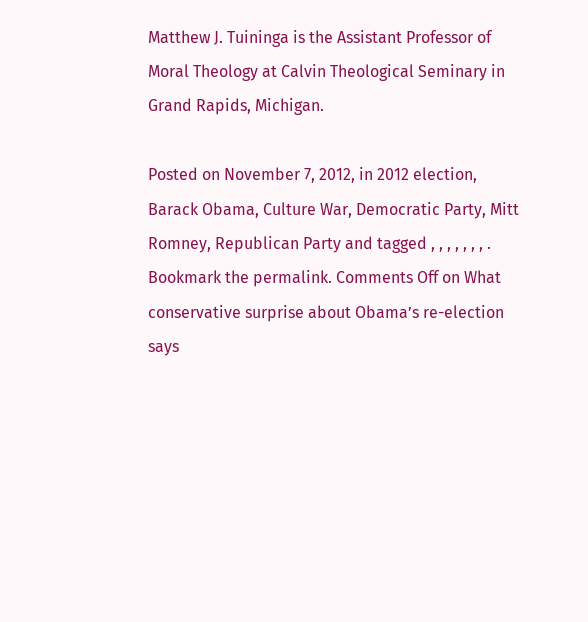Matthew J. Tuininga is the Assistant Professor of Moral Theology at Calvin Theological Seminary in Grand Rapids, Michigan.

Posted on November 7, 2012, in 2012 election, Barack Obama, Culture War, Democratic Party, Mitt Romney, Republican Party and tagged , , , , , , , . Bookmark the permalink. Comments Off on What conservative surprise about Obama’s re-election says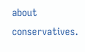about conservatives.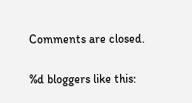Comments are closed.

%d bloggers like this: